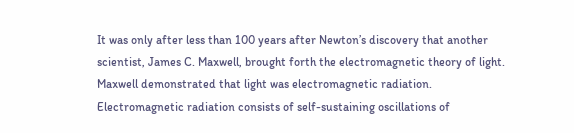It was only after less than 100 years after Newton’s discovery that another scientist, James C. Maxwell, brought forth the electromagnetic theory of light. Maxwell demonstrated that light was electromagnetic radiation. Electromagnetic radiation consists of self-sustaining oscillations of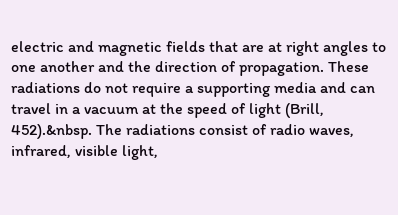electric and magnetic fields that are at right angles to one another and the direction of propagation. These radiations do not require a supporting media and can travel in a vacuum at the speed of light (Brill, 452).&nbsp. The radiations consist of radio waves, infrared, visible light,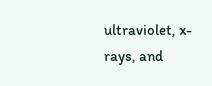ultraviolet, x-rays, and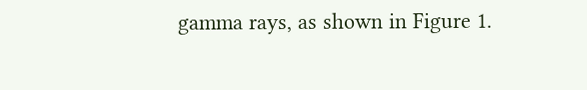gamma rays, as shown in Figure 1.